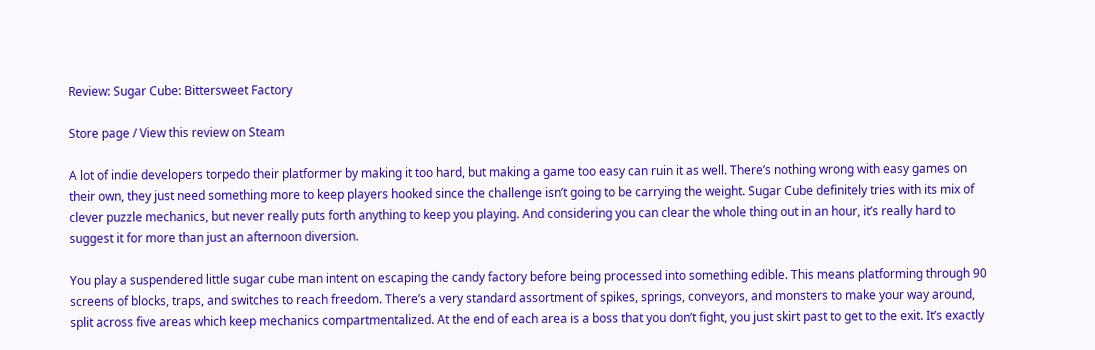Review: Sugar Cube: Bittersweet Factory

Store page / View this review on Steam

A lot of indie developers torpedo their platformer by making it too hard, but making a game too easy can ruin it as well. There’s nothing wrong with easy games on their own, they just need something more to keep players hooked since the challenge isn’t going to be carrying the weight. Sugar Cube definitely tries with its mix of clever puzzle mechanics, but never really puts forth anything to keep you playing. And considering you can clear the whole thing out in an hour, it’s really hard to suggest it for more than just an afternoon diversion.

You play a suspendered little sugar cube man intent on escaping the candy factory before being processed into something edible. This means platforming through 90 screens of blocks, traps, and switches to reach freedom. There’s a very standard assortment of spikes, springs, conveyors, and monsters to make your way around, split across five areas which keep mechanics compartmentalized. At the end of each area is a boss that you don’t fight, you just skirt past to get to the exit. It’s exactly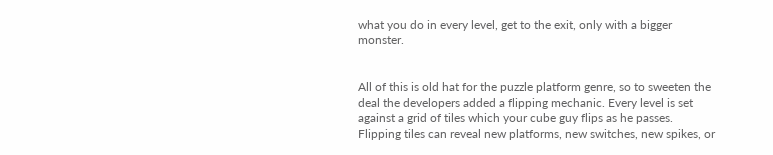what you do in every level, get to the exit, only with a bigger monster.


All of this is old hat for the puzzle platform genre, so to sweeten the deal the developers added a flipping mechanic. Every level is set against a grid of tiles which your cube guy flips as he passes. Flipping tiles can reveal new platforms, new switches, new spikes, or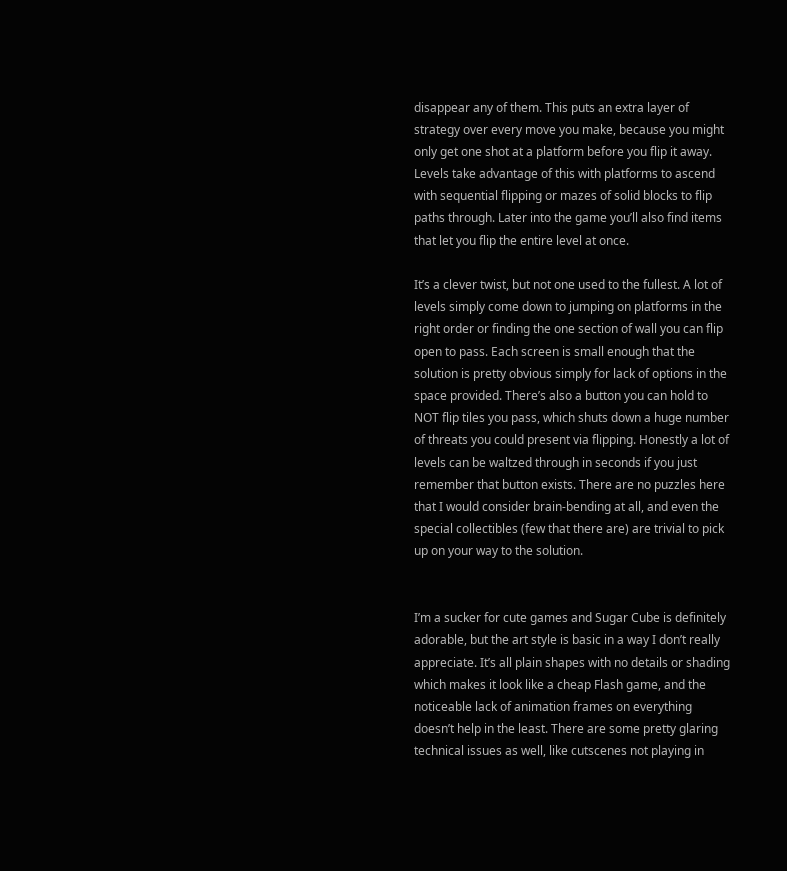disappear any of them. This puts an extra layer of strategy over every move you make, because you might only get one shot at a platform before you flip it away. Levels take advantage of this with platforms to ascend with sequential flipping or mazes of solid blocks to flip paths through. Later into the game you’ll also find items that let you flip the entire level at once.

It’s a clever twist, but not one used to the fullest. A lot of levels simply come down to jumping on platforms in the right order or finding the one section of wall you can flip open to pass. Each screen is small enough that the solution is pretty obvious simply for lack of options in the space provided. There’s also a button you can hold to NOT flip tiles you pass, which shuts down a huge number of threats you could present via flipping. Honestly a lot of levels can be waltzed through in seconds if you just remember that button exists. There are no puzzles here that I would consider brain-bending at all, and even the special collectibles (few that there are) are trivial to pick up on your way to the solution.


I’m a sucker for cute games and Sugar Cube is definitely adorable, but the art style is basic in a way I don’t really appreciate. It’s all plain shapes with no details or shading which makes it look like a cheap Flash game, and the noticeable lack of animation frames on everything doesn’t help in the least. There are some pretty glaring technical issues as well, like cutscenes not playing in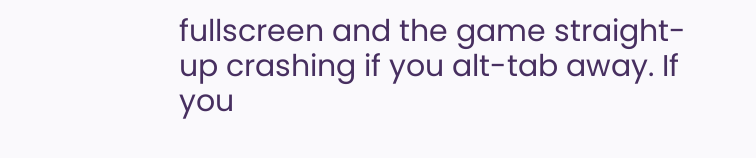fullscreen and the game straight-up crashing if you alt-tab away. If you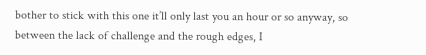bother to stick with this one it’ll only last you an hour or so anyway, so between the lack of challenge and the rough edges, I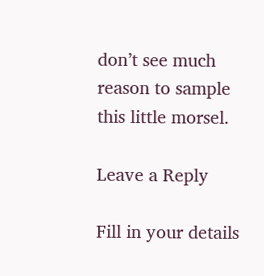don’t see much reason to sample this little morsel.

Leave a Reply

Fill in your details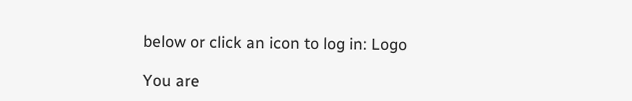below or click an icon to log in: Logo

You are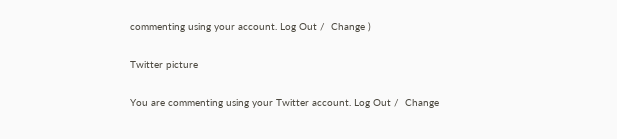commenting using your account. Log Out /  Change )

Twitter picture

You are commenting using your Twitter account. Log Out /  Change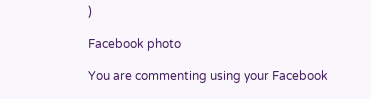)

Facebook photo

You are commenting using your Facebook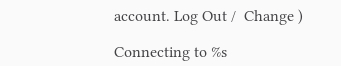account. Log Out /  Change )

Connecting to %s